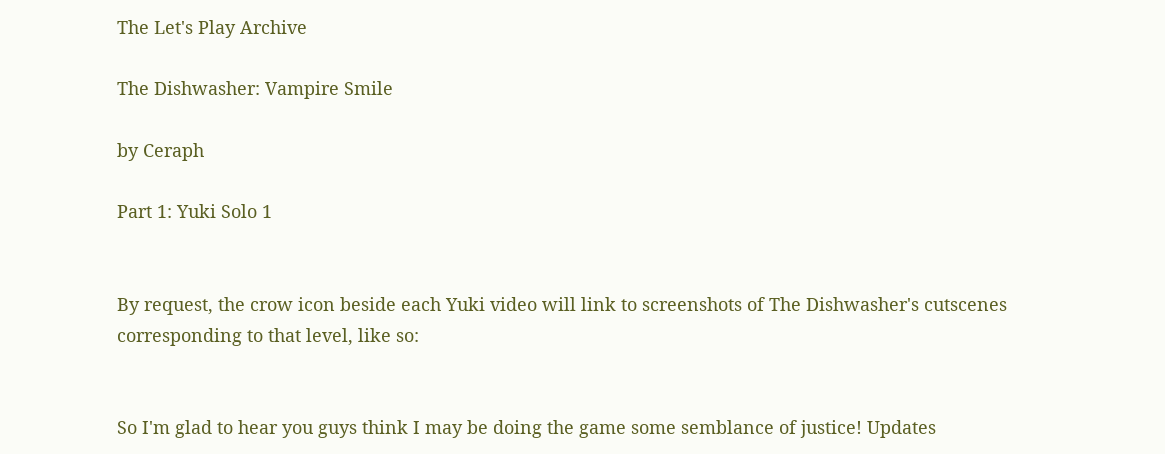The Let's Play Archive

The Dishwasher: Vampire Smile

by Ceraph

Part 1: Yuki Solo 1


By request, the crow icon beside each Yuki video will link to screenshots of The Dishwasher's cutscenes corresponding to that level, like so:


So I'm glad to hear you guys think I may be doing the game some semblance of justice! Updates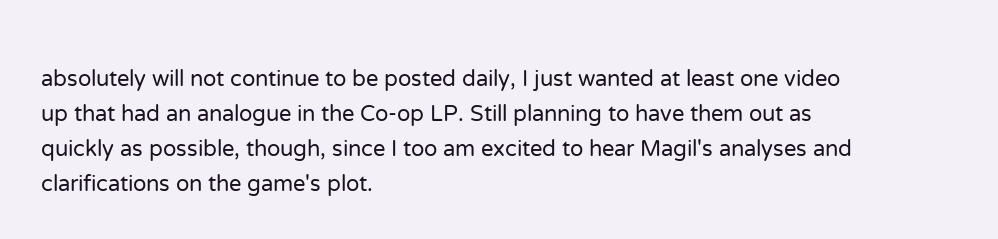absolutely will not continue to be posted daily, I just wanted at least one video up that had an analogue in the Co-op LP. Still planning to have them out as quickly as possible, though, since I too am excited to hear Magil's analyses and clarifications on the game's plot.